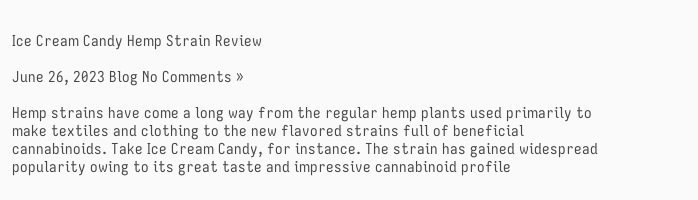Ice Cream Candy Hemp Strain Review

June 26, 2023 Blog No Comments »

Hemp strains have come a long way from the regular hemp plants used primarily to make textiles and clothing to the new flavored strains full of beneficial cannabinoids. Take Ice Cream Candy, for instance. The strain has gained widespread popularity owing to its great taste and impressive cannabinoid profile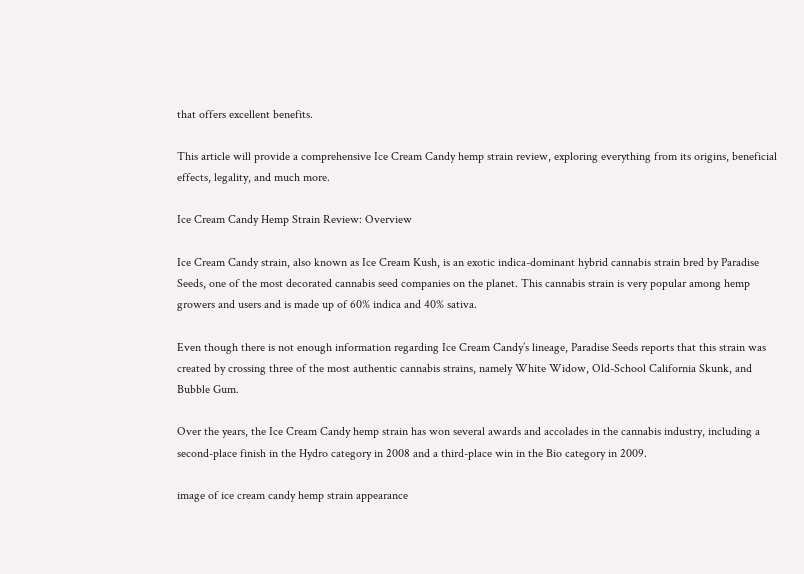that offers excellent benefits.

This article will provide a comprehensive Ice Cream Candy hemp strain review, exploring everything from its origins, beneficial effects, legality, and much more.

Ice Cream Candy Hemp Strain Review: Overview

Ice Cream Candy strain, also known as Ice Cream Kush, is an exotic indica-dominant hybrid cannabis strain bred by Paradise Seeds, one of the most decorated cannabis seed companies on the planet. This cannabis strain is very popular among hemp growers and users and is made up of 60% indica and 40% sativa.

Even though there is not enough information regarding Ice Cream Candy’s lineage, Paradise Seeds reports that this strain was created by crossing three of the most authentic cannabis strains, namely White Widow, Old-School California Skunk, and Bubble Gum.

Over the years, the Ice Cream Candy hemp strain has won several awards and accolades in the cannabis industry, including a second-place finish in the Hydro category in 2008 and a third-place win in the Bio category in 2009.

image of ice cream candy hemp strain appearance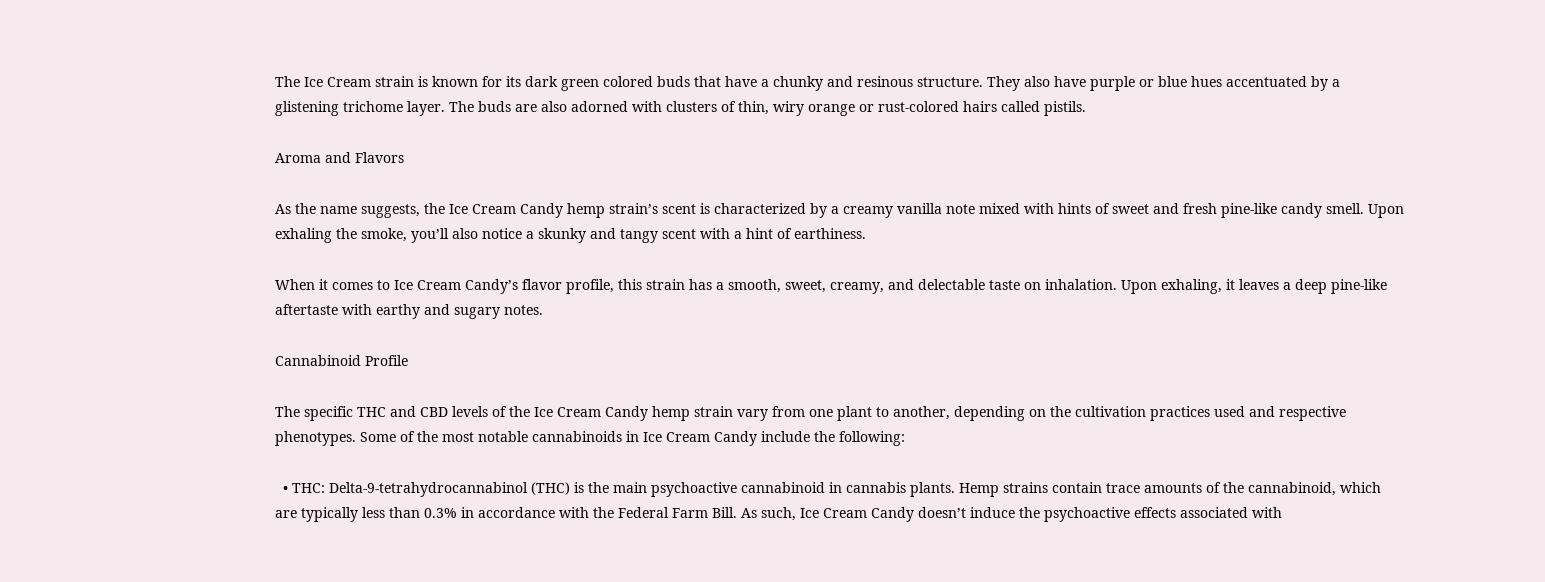The Ice Cream strain is known for its dark green colored buds that have a chunky and resinous structure. They also have purple or blue hues accentuated by a glistening trichome layer. The buds are also adorned with clusters of thin, wiry orange or rust-colored hairs called pistils.

Aroma and Flavors

As the name suggests, the Ice Cream Candy hemp strain’s scent is characterized by a creamy vanilla note mixed with hints of sweet and fresh pine-like candy smell. Upon exhaling the smoke, you’ll also notice a skunky and tangy scent with a hint of earthiness.

When it comes to Ice Cream Candy’s flavor profile, this strain has a smooth, sweet, creamy, and delectable taste on inhalation. Upon exhaling, it leaves a deep pine-like aftertaste with earthy and sugary notes.

Cannabinoid Profile

The specific THC and CBD levels of the Ice Cream Candy hemp strain vary from one plant to another, depending on the cultivation practices used and respective phenotypes. Some of the most notable cannabinoids in Ice Cream Candy include the following:

  • THC: Delta-9-tetrahydrocannabinol (THC) is the main psychoactive cannabinoid in cannabis plants. Hemp strains contain trace amounts of the cannabinoid, which are typically less than 0.3% in accordance with the Federal Farm Bill. As such, Ice Cream Candy doesn’t induce the psychoactive effects associated with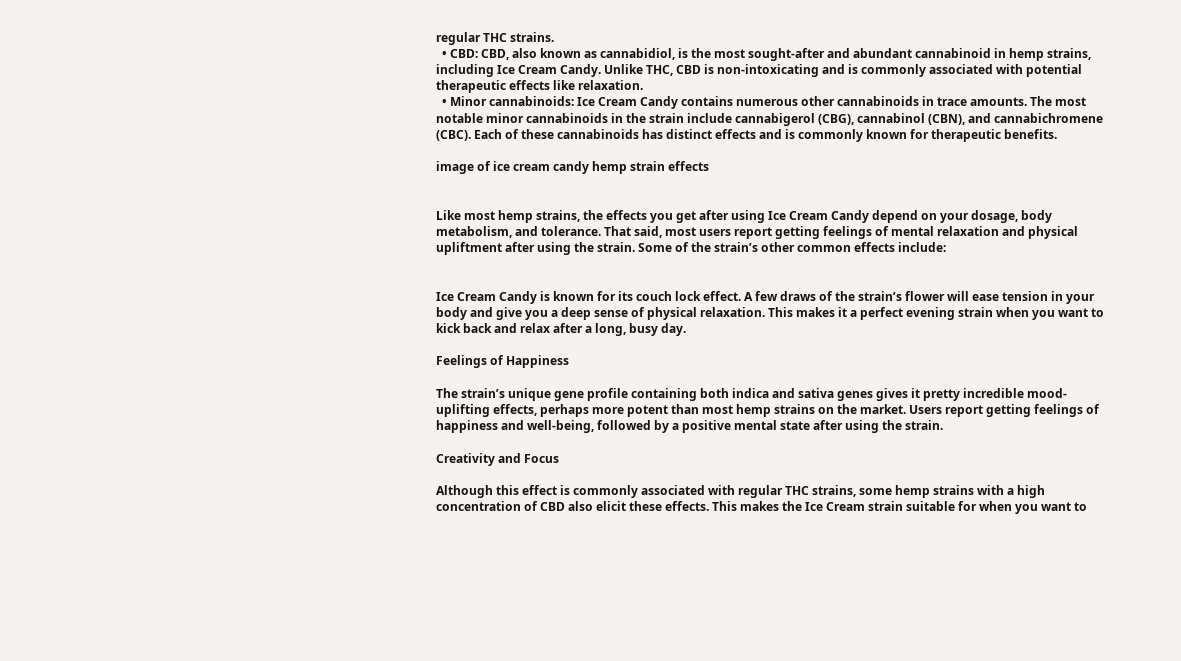regular THC strains.
  • CBD: CBD, also known as cannabidiol, is the most sought-after and abundant cannabinoid in hemp strains, including Ice Cream Candy. Unlike THC, CBD is non-intoxicating and is commonly associated with potential therapeutic effects like relaxation.
  • Minor cannabinoids: Ice Cream Candy contains numerous other cannabinoids in trace amounts. The most notable minor cannabinoids in the strain include cannabigerol (CBG), cannabinol (CBN), and cannabichromene (CBC). Each of these cannabinoids has distinct effects and is commonly known for therapeutic benefits.

image of ice cream candy hemp strain effects


Like most hemp strains, the effects you get after using Ice Cream Candy depend on your dosage, body metabolism, and tolerance. That said, most users report getting feelings of mental relaxation and physical upliftment after using the strain. Some of the strain’s other common effects include:


Ice Cream Candy is known for its couch lock effect. A few draws of the strain’s flower will ease tension in your body and give you a deep sense of physical relaxation. This makes it a perfect evening strain when you want to kick back and relax after a long, busy day.

Feelings of Happiness

The strain’s unique gene profile containing both indica and sativa genes gives it pretty incredible mood-uplifting effects, perhaps more potent than most hemp strains on the market. Users report getting feelings of happiness and well-being, followed by a positive mental state after using the strain.

Creativity and Focus

Although this effect is commonly associated with regular THC strains, some hemp strains with a high concentration of CBD also elicit these effects. This makes the Ice Cream strain suitable for when you want to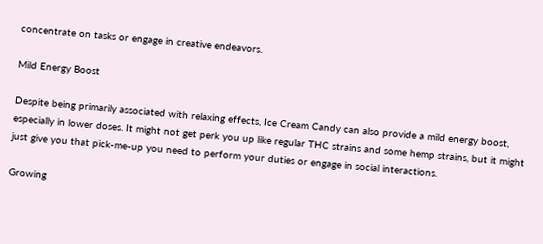concentrate on tasks or engage in creative endeavors.

Mild Energy Boost

Despite being primarily associated with relaxing effects, Ice Cream Candy can also provide a mild energy boost, especially in lower doses. It might not get perk you up like regular THC strains and some hemp strains, but it might just give you that pick-me-up you need to perform your duties or engage in social interactions.

Growing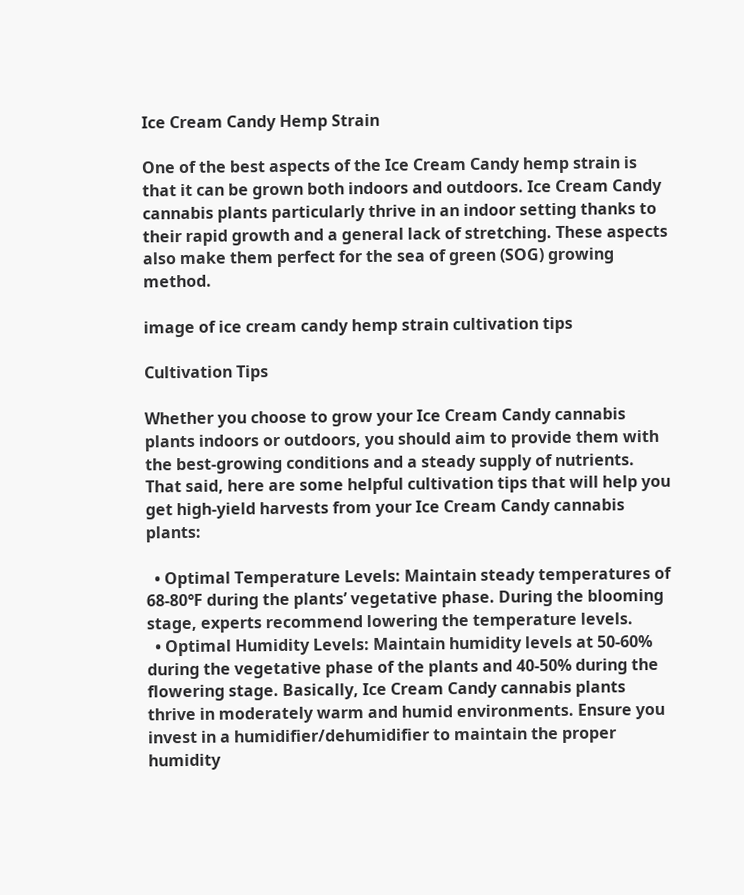Ice Cream Candy Hemp Strain

One of the best aspects of the Ice Cream Candy hemp strain is that it can be grown both indoors and outdoors. Ice Cream Candy cannabis plants particularly thrive in an indoor setting thanks to their rapid growth and a general lack of stretching. These aspects also make them perfect for the sea of green (SOG) growing method.

image of ice cream candy hemp strain cultivation tips

Cultivation Tips

Whether you choose to grow your Ice Cream Candy cannabis plants indoors or outdoors, you should aim to provide them with the best-growing conditions and a steady supply of nutrients. That said, here are some helpful cultivation tips that will help you get high-yield harvests from your Ice Cream Candy cannabis plants:

  • Optimal Temperature Levels: Maintain steady temperatures of 68-80℉ during the plants’ vegetative phase. During the blooming stage, experts recommend lowering the temperature levels.
  • Optimal Humidity Levels: Maintain humidity levels at 50-60% during the vegetative phase of the plants and 40-50% during the flowering stage. Basically, Ice Cream Candy cannabis plants thrive in moderately warm and humid environments. Ensure you invest in a humidifier/dehumidifier to maintain the proper humidity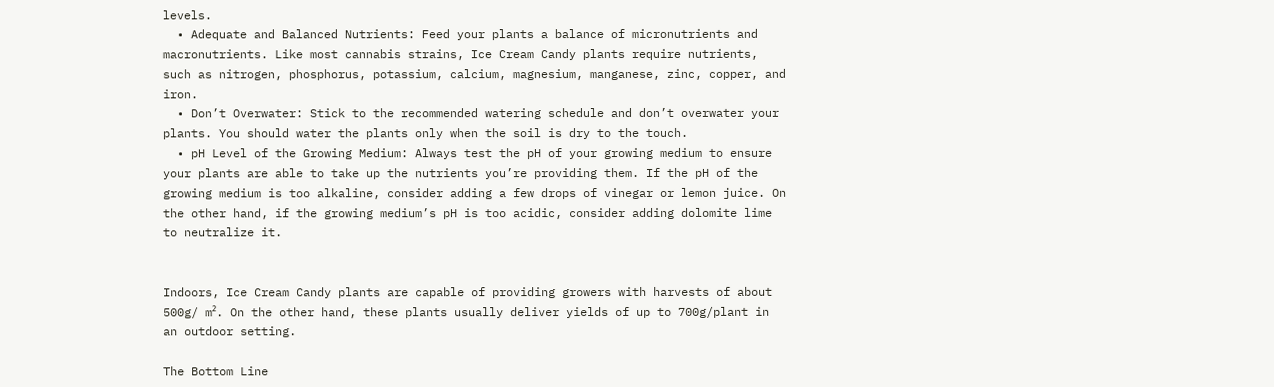levels.
  • Adequate and Balanced Nutrients: Feed your plants a balance of micronutrients and macronutrients. Like most cannabis strains, Ice Cream Candy plants require nutrients, such as nitrogen, phosphorus, potassium, calcium, magnesium, manganese, zinc, copper, and iron.
  • Don’t Overwater: Stick to the recommended watering schedule and don’t overwater your plants. You should water the plants only when the soil is dry to the touch.
  • pH Level of the Growing Medium: Always test the pH of your growing medium to ensure your plants are able to take up the nutrients you’re providing them. If the pH of the growing medium is too alkaline, consider adding a few drops of vinegar or lemon juice. On the other hand, if the growing medium’s pH is too acidic, consider adding dolomite lime to neutralize it.


Indoors, Ice Cream Candy plants are capable of providing growers with harvests of about 500g/ m². On the other hand, these plants usually deliver yields of up to 700g/plant in an outdoor setting.

The Bottom Line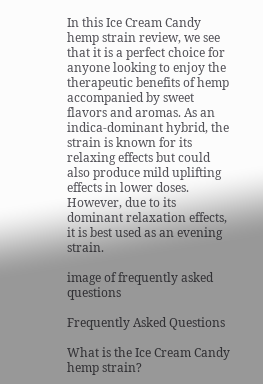In this Ice Cream Candy hemp strain review, we see that it is a perfect choice for anyone looking to enjoy the therapeutic benefits of hemp accompanied by sweet flavors and aromas. As an indica-dominant hybrid, the strain is known for its relaxing effects but could also produce mild uplifting effects in lower doses. However, due to its dominant relaxation effects, it is best used as an evening strain.

image of frequently asked questions

Frequently Asked Questions

What is the Ice Cream Candy hemp strain?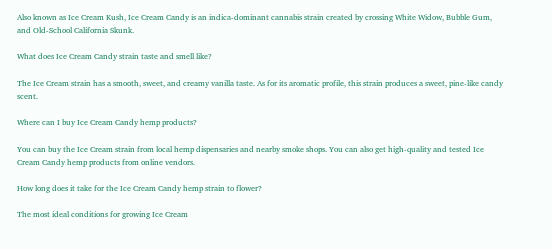Also known as Ice Cream Kush, Ice Cream Candy is an indica-dominant cannabis strain created by crossing White Widow, Bubble Gum, and Old-School California Skunk.

What does Ice Cream Candy strain taste and smell like?

The Ice Cream strain has a smooth, sweet, and creamy vanilla taste. As for its aromatic profile, this strain produces a sweet, pine-like candy scent.

Where can I buy Ice Cream Candy hemp products?

You can buy the Ice Cream strain from local hemp dispensaries and nearby smoke shops. You can also get high-quality and tested Ice Cream Candy hemp products from online vendors.

How long does it take for the Ice Cream Candy hemp strain to flower?

The most ideal conditions for growing Ice Cream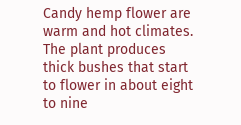Candy hemp flower are warm and hot climates. The plant produces thick bushes that start to flower in about eight to nine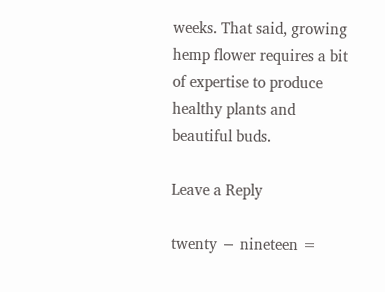weeks. That said, growing hemp flower requires a bit of expertise to produce healthy plants and beautiful buds.

Leave a Reply

twenty − nineteen =